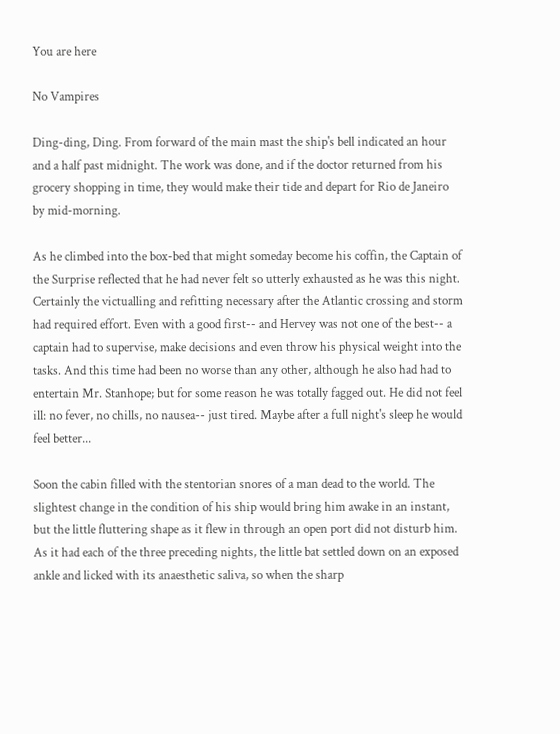You are here

No Vampires

Ding-ding, Ding. From forward of the main mast the ship's bell indicated an hour and a half past midnight. The work was done, and if the doctor returned from his grocery shopping in time, they would make their tide and depart for Rio de Janeiro by mid-morning.

As he climbed into the box-bed that might someday become his coffin, the Captain of the Surprise reflected that he had never felt so utterly exhausted as he was this night. Certainly the victualling and refitting necessary after the Atlantic crossing and storm had required effort. Even with a good first-- and Hervey was not one of the best-- a captain had to supervise, make decisions and even throw his physical weight into the tasks. And this time had been no worse than any other, although he also had had to entertain Mr. Stanhope; but for some reason he was totally fagged out. He did not feel ill: no fever, no chills, no nausea-- just tired. Maybe after a full night's sleep he would feel better...

Soon the cabin filled with the stentorian snores of a man dead to the world. The slightest change in the condition of his ship would bring him awake in an instant, but the little fluttering shape as it flew in through an open port did not disturb him. As it had each of the three preceding nights, the little bat settled down on an exposed ankle and licked with its anaesthetic saliva, so when the sharp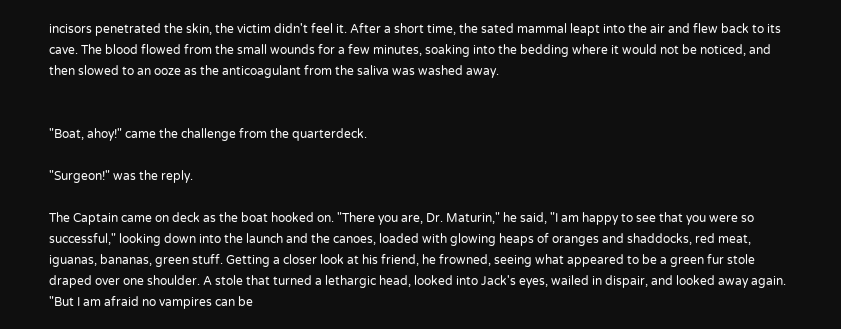incisors penetrated the skin, the victim didn't feel it. After a short time, the sated mammal leapt into the air and flew back to its cave. The blood flowed from the small wounds for a few minutes, soaking into the bedding where it would not be noticed, and then slowed to an ooze as the anticoagulant from the saliva was washed away.


"Boat, ahoy!" came the challenge from the quarterdeck.

"Surgeon!" was the reply.

The Captain came on deck as the boat hooked on. "There you are, Dr. Maturin," he said, "I am happy to see that you were so successful," looking down into the launch and the canoes, loaded with glowing heaps of oranges and shaddocks, red meat, iguanas, bananas, green stuff. Getting a closer look at his friend, he frowned, seeing what appeared to be a green fur stole draped over one shoulder. A stole that turned a lethargic head, looked into Jack's eyes, wailed in dispair, and looked away again. "But I am afraid no vampires can be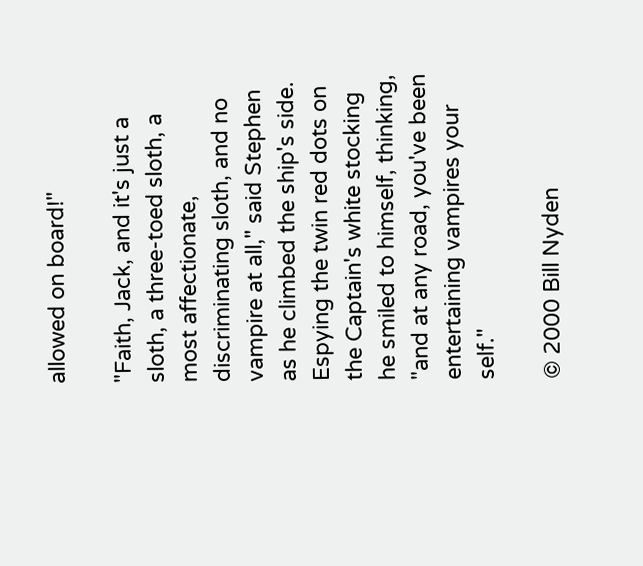allowed on board!"

"Faith, Jack, and it's just a sloth, a three-toed sloth, a most affectionate, discriminating sloth, and no vampire at all," said Stephen as he climbed the ship's side. Espying the twin red dots on the Captain's white stocking he smiled to himself, thinking, "and at any road, you've been entertaining vampires your self."

© 2000 Bill Nyden